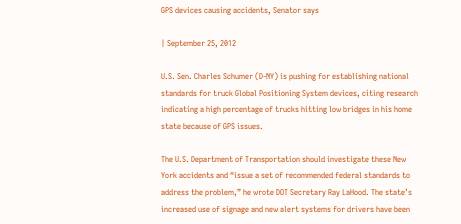GPS devices causing accidents, Senator says

| September 25, 2012

U.S. Sen. Charles Schumer (D-NY) is pushing for establishing national standards for truck Global Positioning System devices, citing research indicating a high percentage of trucks hitting low bridges in his home state because of GPS issues.

The U.S. Department of Transportation should investigate these New York accidents and “issue a set of recommended federal standards to address the problem,” he wrote DOT Secretary Ray LaHood. The state’s increased use of signage and new alert systems for drivers have been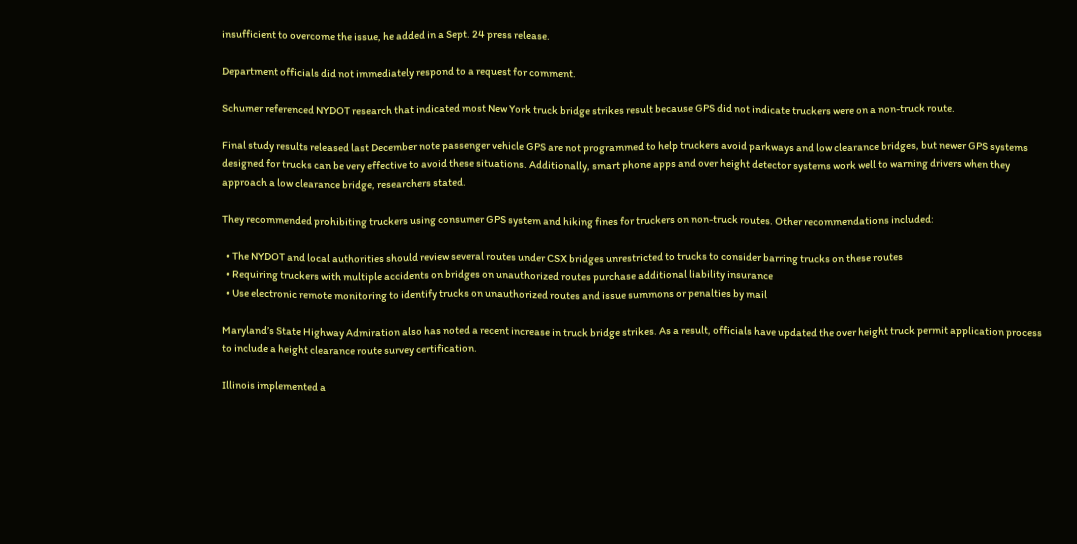insufficient to overcome the issue, he added in a Sept. 24 press release.

Department officials did not immediately respond to a request for comment.

Schumer referenced NYDOT research that indicated most New York truck bridge strikes result because GPS did not indicate truckers were on a non-truck route.

Final study results released last December note passenger vehicle GPS are not programmed to help truckers avoid parkways and low clearance bridges, but newer GPS systems designed for trucks can be very effective to avoid these situations. Additionally, smart phone apps and over height detector systems work well to warning drivers when they approach a low clearance bridge, researchers stated.

They recommended prohibiting truckers using consumer GPS system and hiking fines for truckers on non-truck routes. Other recommendations included:

  • The NYDOT and local authorities should review several routes under CSX bridges unrestricted to trucks to consider barring trucks on these routes
  • Requiring truckers with multiple accidents on bridges on unauthorized routes purchase additional liability insurance
  • Use electronic remote monitoring to identify trucks on unauthorized routes and issue summons or penalties by mail

Maryland’s State Highway Admiration also has noted a recent increase in truck bridge strikes. As a result, officials have updated the over height truck permit application process to include a height clearance route survey certification.

Illinois implemented a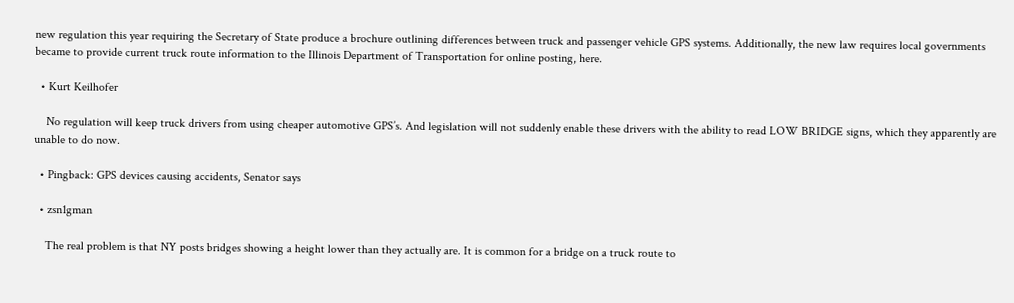new regulation this year requiring the Secretary of State produce a brochure outlining differences between truck and passenger vehicle GPS systems. Additionally, the new law requires local governments became to provide current truck route information to the Illinois Department of Transportation for online posting, here.

  • Kurt Keilhofer

    No regulation will keep truck drivers from using cheaper automotive GPS’s. And legislation will not suddenly enable these drivers with the ability to read LOW BRIDGE signs, which they apparently are unable to do now.

  • Pingback: GPS devices causing accidents, Senator says

  • zsn1gman

    The real problem is that NY posts bridges showing a height lower than they actually are. It is common for a bridge on a truck route to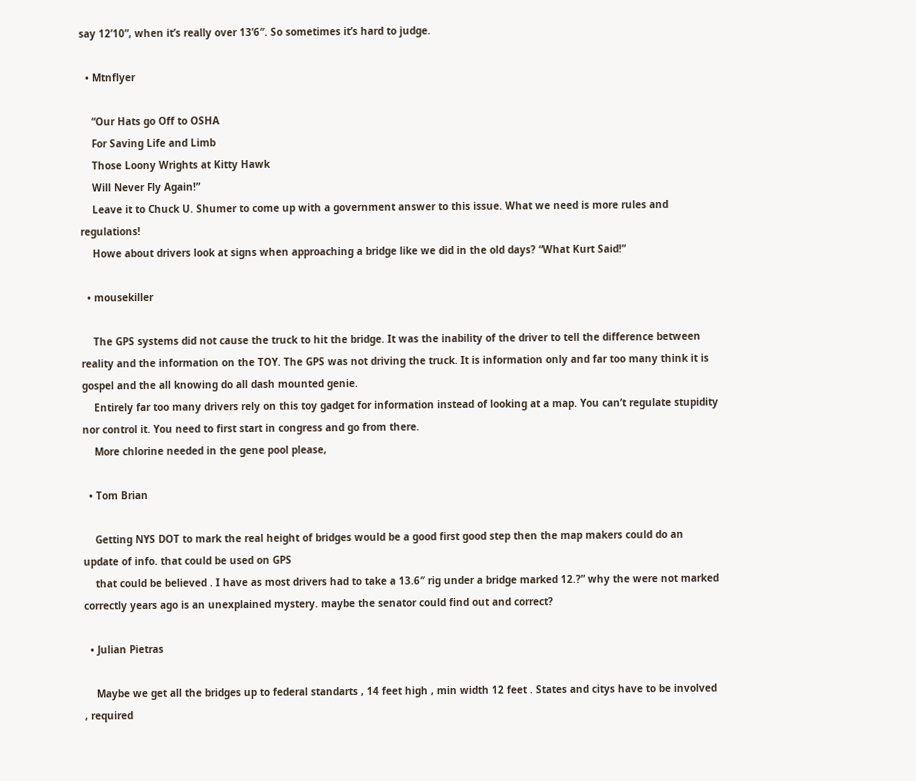say 12’10”, when it’s really over 13’6″. So sometimes it’s hard to judge.

  • Mtnflyer

    “Our Hats go Off to OSHA
    For Saving Life and Limb
    Those Loony Wrights at Kitty Hawk
    Will Never Fly Again!”
    Leave it to Chuck U. Shumer to come up with a government answer to this issue. What we need is more rules and regulations!
    Howe about drivers look at signs when approaching a bridge like we did in the old days? “What Kurt Said!”

  • mousekiller

    The GPS systems did not cause the truck to hit the bridge. It was the inability of the driver to tell the difference between reality and the information on the TOY. The GPS was not driving the truck. It is information only and far too many think it is gospel and the all knowing do all dash mounted genie.
    Entirely far too many drivers rely on this toy gadget for information instead of looking at a map. You can’t regulate stupidity nor control it. You need to first start in congress and go from there.
    More chlorine needed in the gene pool please,

  • Tom Brian

    Getting NYS DOT to mark the real height of bridges would be a good first good step then the map makers could do an update of info. that could be used on GPS
    that could be believed . I have as most drivers had to take a 13.6″ rig under a bridge marked 12.?” why the were not marked correctly years ago is an unexplained mystery. maybe the senator could find out and correct?

  • Julian Pietras

    Maybe we get all the bridges up to federal standarts , 14 feet high , min width 12 feet . States and citys have to be involved , required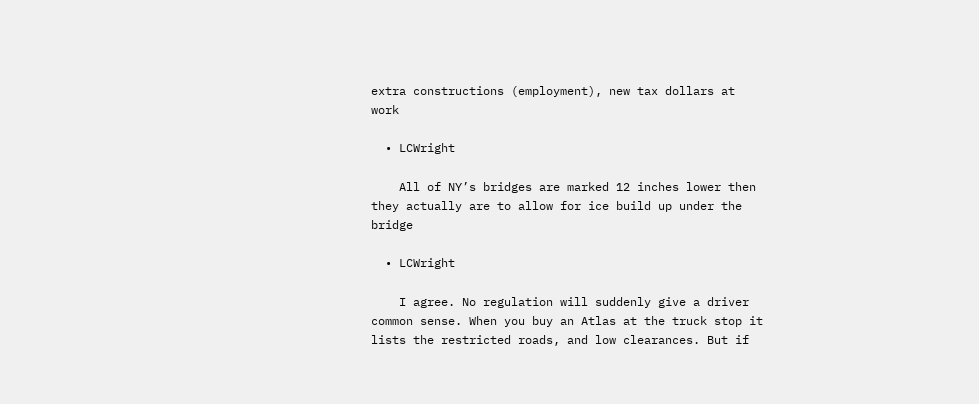extra constructions (employment), new tax dollars at work

  • LCWright

    All of NY’s bridges are marked 12 inches lower then they actually are to allow for ice build up under the bridge

  • LCWright

    I agree. No regulation will suddenly give a driver common sense. When you buy an Atlas at the truck stop it lists the restricted roads, and low clearances. But if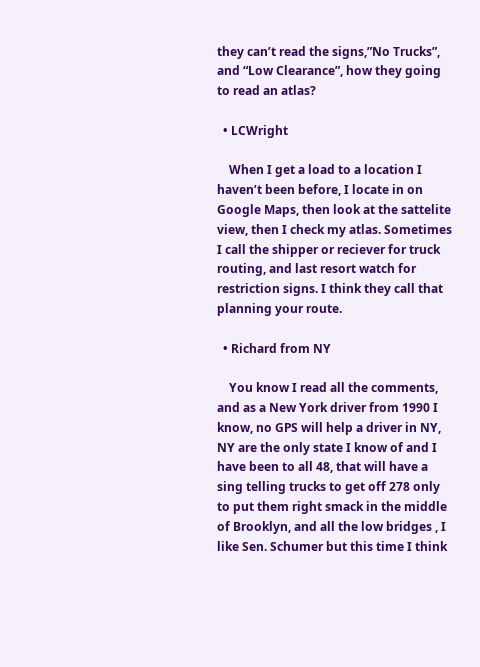they can’t read the signs,”No Trucks”, and “Low Clearance”, how they going to read an atlas?

  • LCWright

    When I get a load to a location I haven’t been before, I locate in on Google Maps, then look at the sattelite view, then I check my atlas. Sometimes I call the shipper or reciever for truck routing, and last resort watch for restriction signs. I think they call that planning your route.

  • Richard from NY

    You know I read all the comments, and as a New York driver from 1990 I know, no GPS will help a driver in NY, NY are the only state I know of and I have been to all 48, that will have a sing telling trucks to get off 278 only to put them right smack in the middle of Brooklyn, and all the low bridges , I like Sen. Schumer but this time I think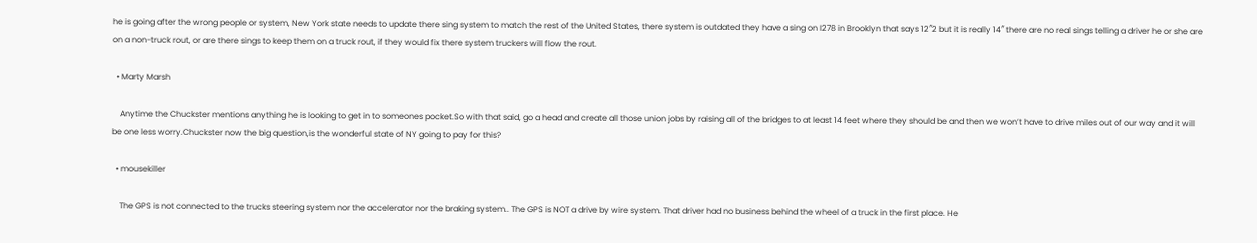he is going after the wrong people or system, New York state needs to update there sing system to match the rest of the United States, there system is outdated they have a sing on I278 in Brooklyn that says 12″2 but it is really 14″ there are no real sings telling a driver he or she are on a non-truck rout, or are there sings to keep them on a truck rout, if they would fix there system truckers will flow the rout.

  • Marty Marsh

    Anytime the Chuckster mentions anything he is looking to get in to someones pocket.So with that said, go a head and create all those union jobs by raising all of the bridges to at least 14 feet where they should be and then we won’t have to drive miles out of our way and it will be one less worry.Chuckster now the big question,is the wonderful state of NY going to pay for this?

  • mousekiller

    The GPS is not connected to the trucks steering system nor the accelerator nor the braking system.. The GPS is NOT a drive by wire system. That driver had no business behind the wheel of a truck in the first place. He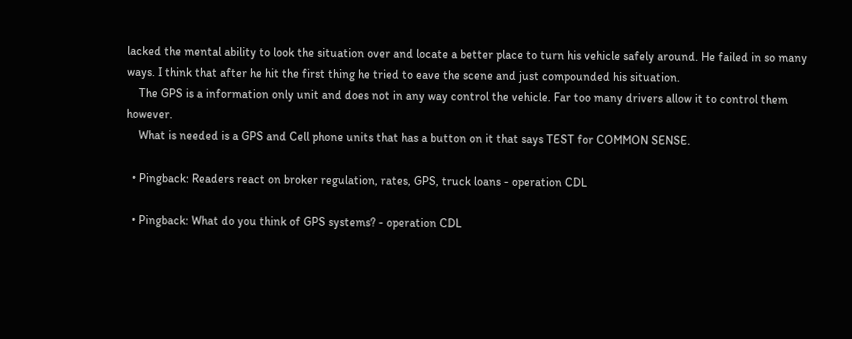lacked the mental ability to look the situation over and locate a better place to turn his vehicle safely around. He failed in so many ways. I think that after he hit the first thing he tried to eave the scene and just compounded his situation.
    The GPS is a information only unit and does not in any way control the vehicle. Far too many drivers allow it to control them however.
    What is needed is a GPS and Cell phone units that has a button on it that says TEST for COMMON SENSE.

  • Pingback: Readers react on broker regulation, rates, GPS, truck loans - operation CDL

  • Pingback: What do you think of GPS systems? - operation CDL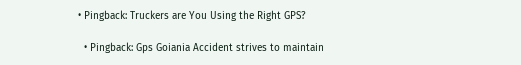• Pingback: Truckers are You Using the Right GPS?

  • Pingback: Gps Goiania Accident strives to maintain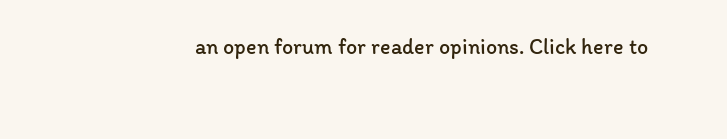an open forum for reader opinions. Click here to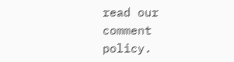read our comment policy.